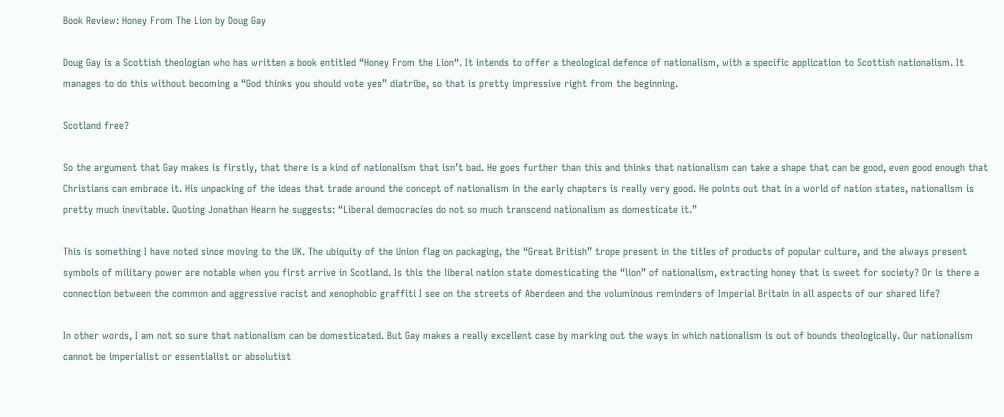Book Review: Honey From The Lion by Doug Gay

Doug Gay is a Scottish theologian who has written a book entitled “Honey From the Lion“. It intends to offer a theological defence of nationalism, with a specific application to Scottish nationalism. It manages to do this without becoming a “God thinks you should vote yes” diatribe, so that is pretty impressive right from the beginning.

Scotland free?

So the argument that Gay makes is firstly, that there is a kind of nationalism that isn’t bad. He goes further than this and thinks that nationalism can take a shape that can be good, even good enough that Christians can embrace it. His unpacking of the ideas that trade around the concept of nationalism in the early chapters is really very good. He points out that in a world of nation states, nationalism is pretty much inevitable. Quoting Jonathan Hearn he suggests: “Liberal democracies do not so much transcend nationalism as domesticate it.”

This is something I have noted since moving to the UK. The ubiquity of the Union flag on packaging, the “Great British” trope present in the titles of products of popular culture, and the always present symbols of military power are notable when you first arrive in Scotland. Is this the liberal nation state domesticating the “lion” of nationalism, extracting honey that is sweet for society? Or is there a connection between the common and aggressive racist and xenophobic graffiti I see on the streets of Aberdeen and the voluminous reminders of Imperial Britain in all aspects of our shared life?

In other words, I am not so sure that nationalism can be domesticated. But Gay makes a really excellent case by marking out the ways in which nationalism is out of bounds theologically. Our nationalism cannot be imperialist or essentialist or absolutist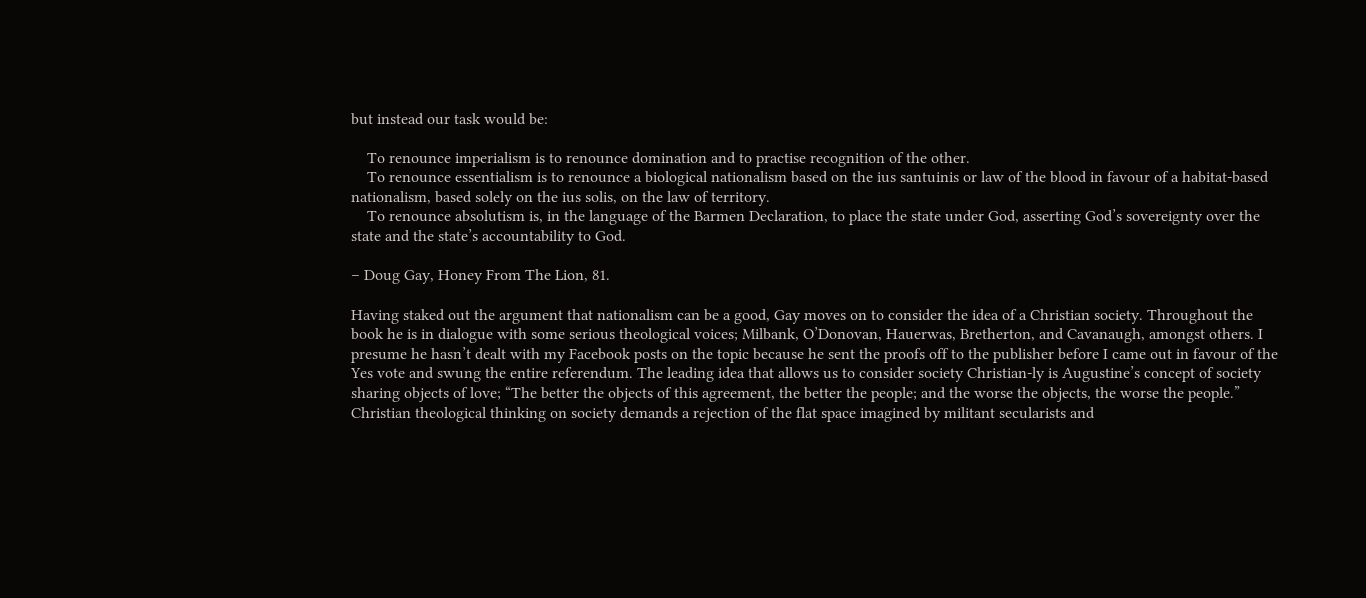but instead our task would be:

    To renounce imperialism is to renounce domination and to practise recognition of the other.
    To renounce essentialism is to renounce a biological nationalism based on the ius santuinis or law of the blood in favour of a habitat-based nationalism, based solely on the ius solis, on the law of territory.
    To renounce absolutism is, in the language of the Barmen Declaration, to place the state under God, asserting God’s sovereignty over the state and the state’s accountability to God.

– Doug Gay, Honey From The Lion, 81.

Having staked out the argument that nationalism can be a good, Gay moves on to consider the idea of a Christian society. Throughout the book he is in dialogue with some serious theological voices; Milbank, O’Donovan, Hauerwas, Bretherton, and Cavanaugh, amongst others. I presume he hasn’t dealt with my Facebook posts on the topic because he sent the proofs off to the publisher before I came out in favour of the Yes vote and swung the entire referendum. The leading idea that allows us to consider society Christian-ly is Augustine’s concept of society sharing objects of love; “The better the objects of this agreement, the better the people; and the worse the objects, the worse the people.” Christian theological thinking on society demands a rejection of the flat space imagined by militant secularists and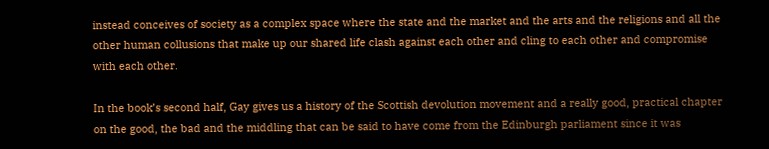instead conceives of society as a complex space where the state and the market and the arts and the religions and all the other human collusions that make up our shared life clash against each other and cling to each other and compromise with each other.

In the book’s second half, Gay gives us a history of the Scottish devolution movement and a really good, practical chapter on the good, the bad and the middling that can be said to have come from the Edinburgh parliament since it was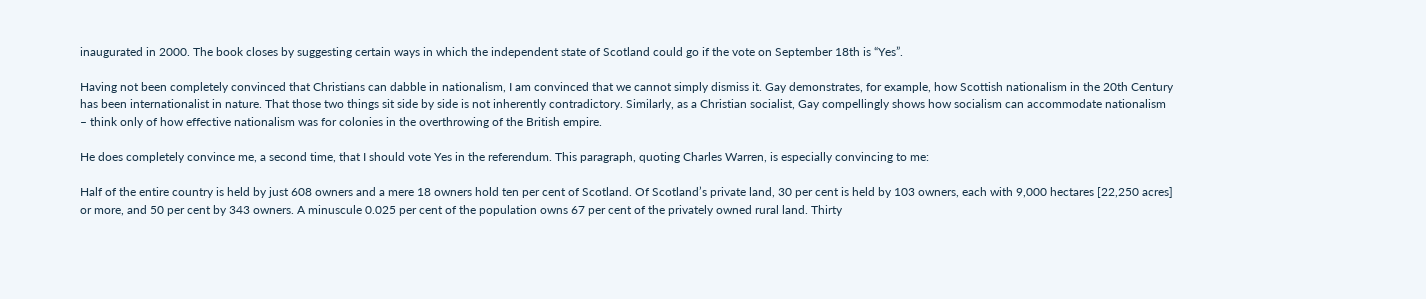inaugurated in 2000. The book closes by suggesting certain ways in which the independent state of Scotland could go if the vote on September 18th is “Yes”.

Having not been completely convinced that Christians can dabble in nationalism, I am convinced that we cannot simply dismiss it. Gay demonstrates, for example, how Scottish nationalism in the 20th Century has been internationalist in nature. That those two things sit side by side is not inherently contradictory. Similarly, as a Christian socialist, Gay compellingly shows how socialism can accommodate nationalism – think only of how effective nationalism was for colonies in the overthrowing of the British empire.

He does completely convince me, a second time, that I should vote Yes in the referendum. This paragraph, quoting Charles Warren, is especially convincing to me:

Half of the entire country is held by just 608 owners and a mere 18 owners hold ten per cent of Scotland. Of Scotland’s private land, 30 per cent is held by 103 owners, each with 9,000 hectares [22,250 acres] or more, and 50 per cent by 343 owners. A minuscule 0.025 per cent of the population owns 67 per cent of the privately owned rural land. Thirty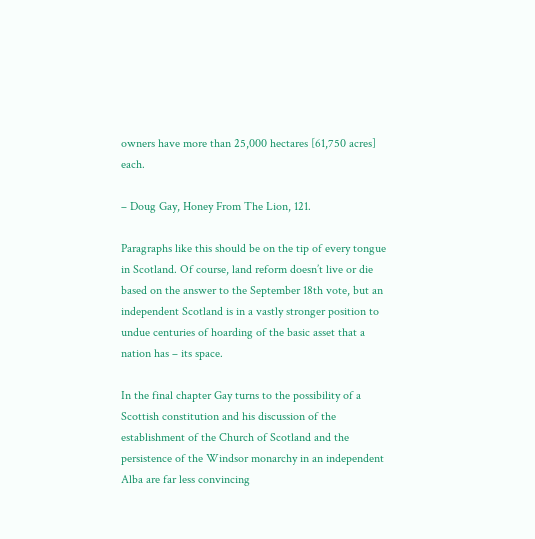owners have more than 25,000 hectares [61,750 acres] each.

– Doug Gay, Honey From The Lion, 121.

Paragraphs like this should be on the tip of every tongue in Scotland. Of course, land reform doesn’t live or die based on the answer to the September 18th vote, but an independent Scotland is in a vastly stronger position to undue centuries of hoarding of the basic asset that a nation has – its space.

In the final chapter Gay turns to the possibility of a Scottish constitution and his discussion of the establishment of the Church of Scotland and the persistence of the Windsor monarchy in an independent Alba are far less convincing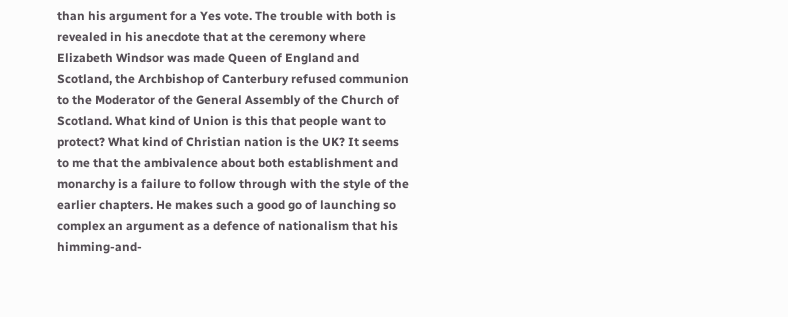than his argument for a Yes vote. The trouble with both is revealed in his anecdote that at the ceremony where Elizabeth Windsor was made Queen of England and Scotland, the Archbishop of Canterbury refused communion to the Moderator of the General Assembly of the Church of Scotland. What kind of Union is this that people want to protect? What kind of Christian nation is the UK? It seems to me that the ambivalence about both establishment and monarchy is a failure to follow through with the style of the earlier chapters. He makes such a good go of launching so complex an argument as a defence of nationalism that his himming-and-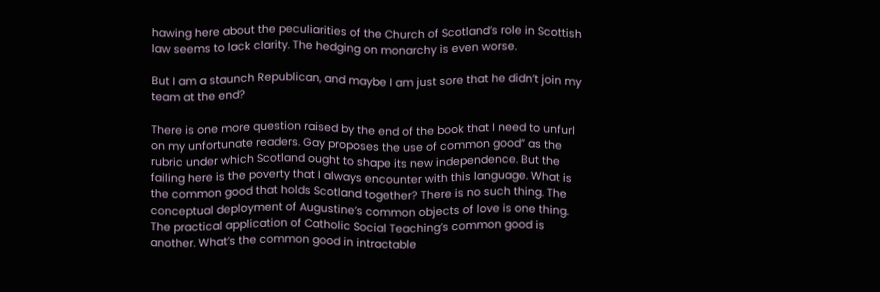hawing here about the peculiarities of the Church of Scotland’s role in Scottish law seems to lack clarity. The hedging on monarchy is even worse.

But I am a staunch Republican, and maybe I am just sore that he didn’t join my team at the end?

There is one more question raised by the end of the book that I need to unfurl on my unfortunate readers. Gay proposes the use of common good” as the rubric under which Scotland ought to shape its new independence. But the failing here is the poverty that I always encounter with this language. What is the common good that holds Scotland together? There is no such thing. The conceptual deployment of Augustine’s common objects of love is one thing. The practical application of Catholic Social Teaching’s common good is another. What’s the common good in intractable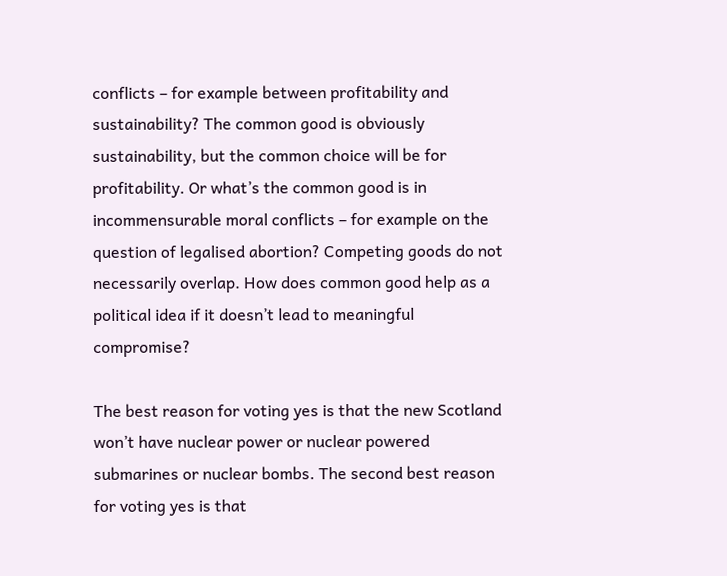conflicts – for example between profitability and sustainability? The common good is obviously sustainability, but the common choice will be for profitability. Or what’s the common good is in incommensurable moral conflicts – for example on the question of legalised abortion? Competing goods do not necessarily overlap. How does common good help as a political idea if it doesn’t lead to meaningful compromise?

The best reason for voting yes is that the new Scotland won’t have nuclear power or nuclear powered submarines or nuclear bombs. The second best reason for voting yes is that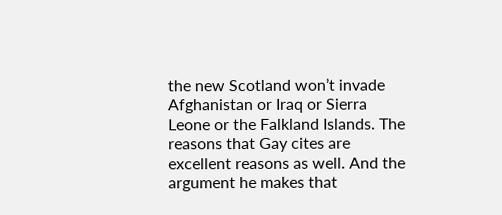the new Scotland won’t invade Afghanistan or Iraq or Sierra Leone or the Falkland Islands. The reasons that Gay cites are excellent reasons as well. And the argument he makes that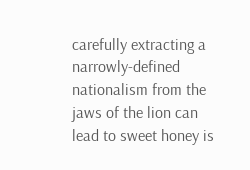carefully extracting a narrowly-defined nationalism from the jaws of the lion can lead to sweet honey is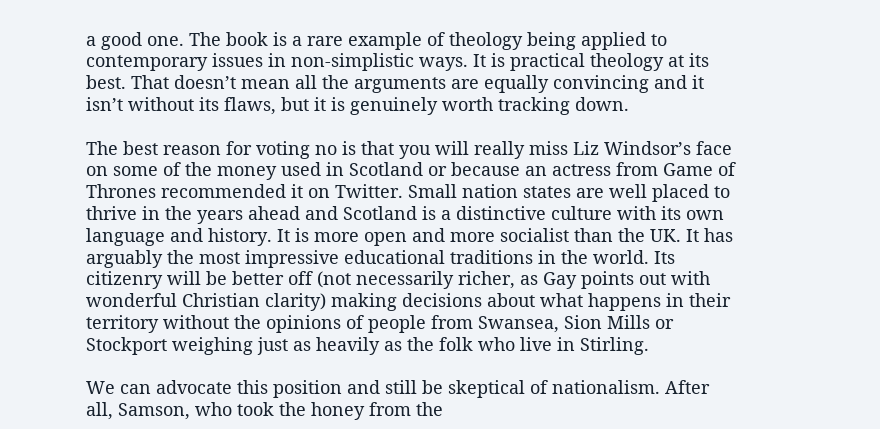a good one. The book is a rare example of theology being applied to contemporary issues in non-simplistic ways. It is practical theology at its best. That doesn’t mean all the arguments are equally convincing and it isn’t without its flaws, but it is genuinely worth tracking down.

The best reason for voting no is that you will really miss Liz Windsor’s face on some of the money used in Scotland or because an actress from Game of Thrones recommended it on Twitter. Small nation states are well placed to thrive in the years ahead and Scotland is a distinctive culture with its own language and history. It is more open and more socialist than the UK. It has arguably the most impressive educational traditions in the world. Its citizenry will be better off (not necessarily richer, as Gay points out with wonderful Christian clarity) making decisions about what happens in their territory without the opinions of people from Swansea, Sion Mills or Stockport weighing just as heavily as the folk who live in Stirling.

We can advocate this position and still be skeptical of nationalism. After all, Samson, who took the honey from the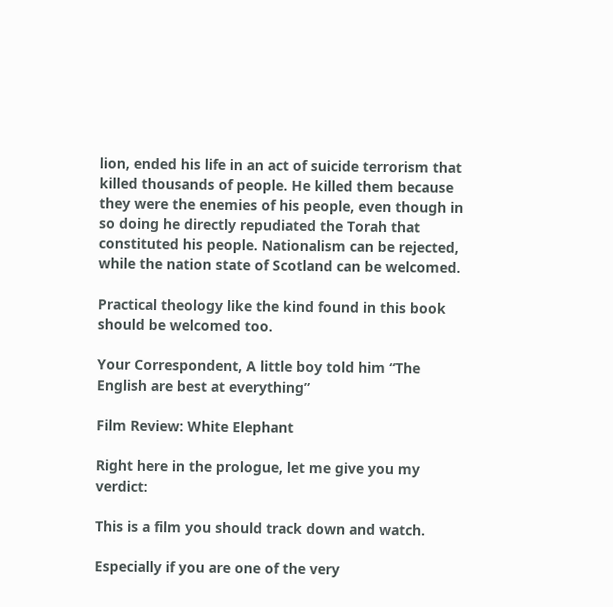lion, ended his life in an act of suicide terrorism that killed thousands of people. He killed them because they were the enemies of his people, even though in so doing he directly repudiated the Torah that constituted his people. Nationalism can be rejected, while the nation state of Scotland can be welcomed.

Practical theology like the kind found in this book should be welcomed too.

Your Correspondent, A little boy told him “The English are best at everything”

Film Review: White Elephant

Right here in the prologue, let me give you my verdict:

This is a film you should track down and watch.

Especially if you are one of the very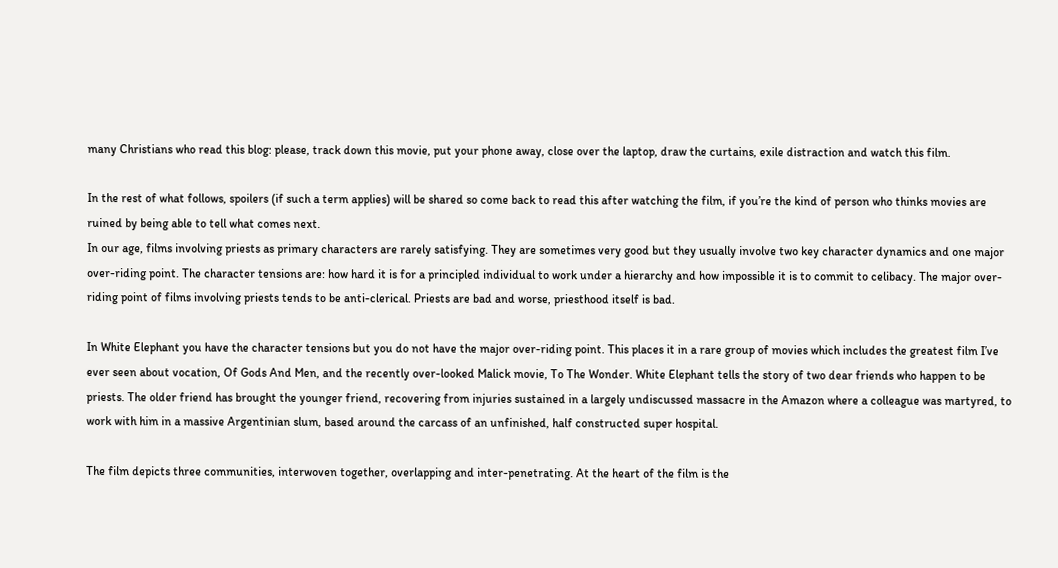many Christians who read this blog: please, track down this movie, put your phone away, close over the laptop, draw the curtains, exile distraction and watch this film.

In the rest of what follows, spoilers (if such a term applies) will be shared so come back to read this after watching the film, if you’re the kind of person who thinks movies are ruined by being able to tell what comes next.
In our age, films involving priests as primary characters are rarely satisfying. They are sometimes very good but they usually involve two key character dynamics and one major over-riding point. The character tensions are: how hard it is for a principled individual to work under a hierarchy and how impossible it is to commit to celibacy. The major over-riding point of films involving priests tends to be anti-clerical. Priests are bad and worse, priesthood itself is bad.

In White Elephant you have the character tensions but you do not have the major over-riding point. This places it in a rare group of movies which includes the greatest film I’ve ever seen about vocation, Of Gods And Men, and the recently over-looked Malick movie, To The Wonder. White Elephant tells the story of two dear friends who happen to be priests. The older friend has brought the younger friend, recovering from injuries sustained in a largely undiscussed massacre in the Amazon where a colleague was martyred, to work with him in a massive Argentinian slum, based around the carcass of an unfinished, half constructed super hospital.

The film depicts three communities, interwoven together, overlapping and inter-penetrating. At the heart of the film is the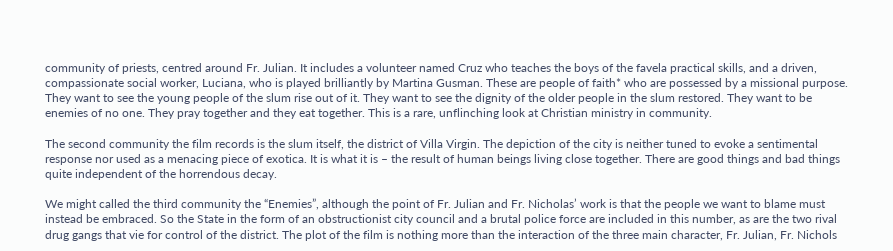community of priests, centred around Fr. Julian. It includes a volunteer named Cruz who teaches the boys of the favela practical skills, and a driven, compassionate social worker, Luciana, who is played brilliantly by Martina Gusman. These are people of faith* who are possessed by a missional purpose. They want to see the young people of the slum rise out of it. They want to see the dignity of the older people in the slum restored. They want to be enemies of no one. They pray together and they eat together. This is a rare, unflinching look at Christian ministry in community.

The second community the film records is the slum itself, the district of Villa Virgin. The depiction of the city is neither tuned to evoke a sentimental response nor used as a menacing piece of exotica. It is what it is – the result of human beings living close together. There are good things and bad things quite independent of the horrendous decay.

We might called the third community the “Enemies”, although the point of Fr. Julian and Fr. Nicholas’ work is that the people we want to blame must instead be embraced. So the State in the form of an obstructionist city council and a brutal police force are included in this number, as are the two rival drug gangs that vie for control of the district. The plot of the film is nothing more than the interaction of the three main character, Fr. Julian, Fr. Nichols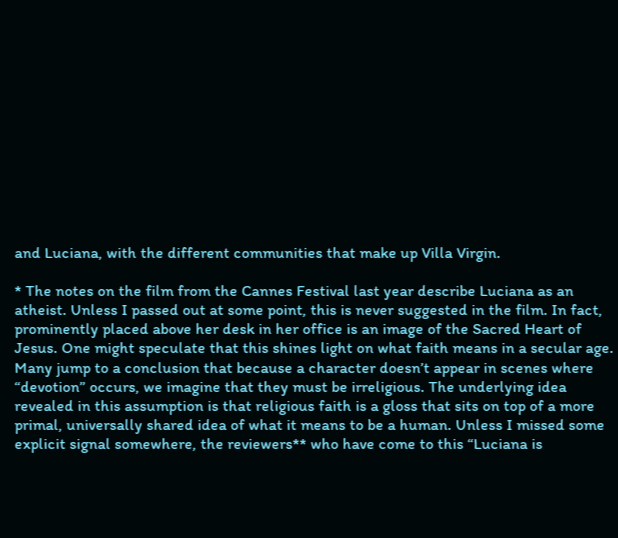and Luciana, with the different communities that make up Villa Virgin.

* The notes on the film from the Cannes Festival last year describe Luciana as an atheist. Unless I passed out at some point, this is never suggested in the film. In fact, prominently placed above her desk in her office is an image of the Sacred Heart of Jesus. One might speculate that this shines light on what faith means in a secular age. Many jump to a conclusion that because a character doesn’t appear in scenes where “devotion” occurs, we imagine that they must be irreligious. The underlying idea revealed in this assumption is that religious faith is a gloss that sits on top of a more primal, universally shared idea of what it means to be a human. Unless I missed some explicit signal somewhere, the reviewers** who have come to this “Luciana is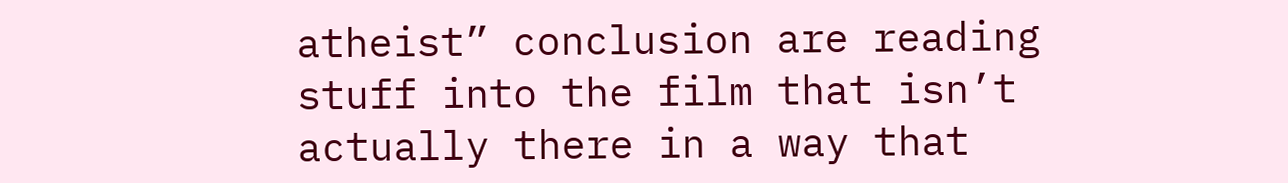atheist” conclusion are reading stuff into the film that isn’t actually there in a way that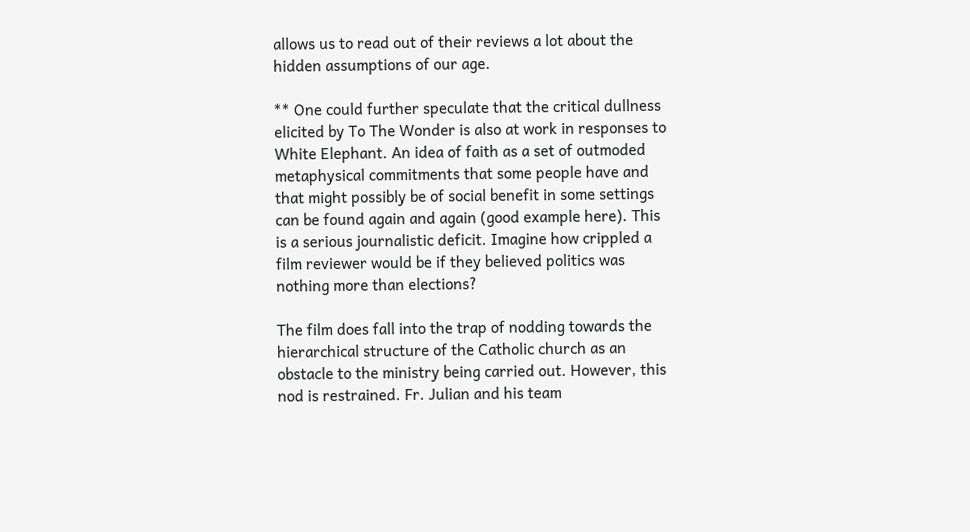allows us to read out of their reviews a lot about the hidden assumptions of our age.

** One could further speculate that the critical dullness elicited by To The Wonder is also at work in responses to White Elephant. An idea of faith as a set of outmoded metaphysical commitments that some people have and that might possibly be of social benefit in some settings can be found again and again (good example here). This is a serious journalistic deficit. Imagine how crippled a film reviewer would be if they believed politics was nothing more than elections?

The film does fall into the trap of nodding towards the hierarchical structure of the Catholic church as an obstacle to the ministry being carried out. However, this nod is restrained. Fr. Julian and his team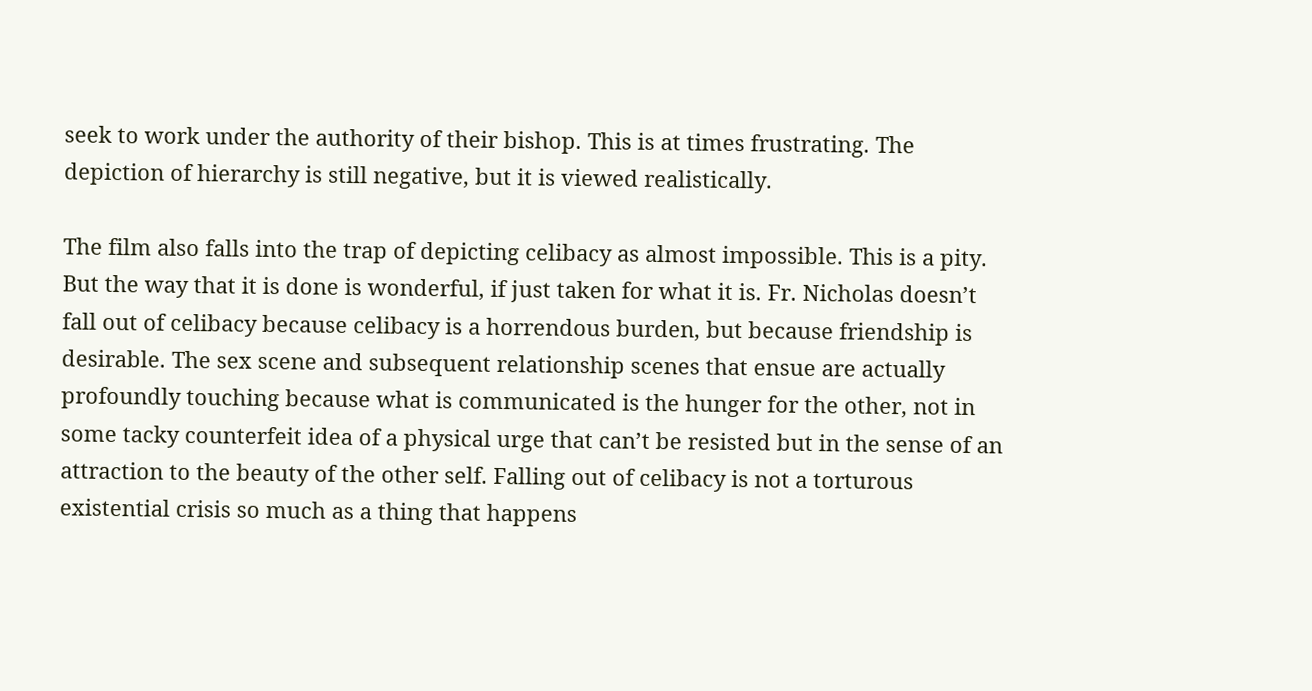seek to work under the authority of their bishop. This is at times frustrating. The depiction of hierarchy is still negative, but it is viewed realistically.

The film also falls into the trap of depicting celibacy as almost impossible. This is a pity. But the way that it is done is wonderful, if just taken for what it is. Fr. Nicholas doesn’t fall out of celibacy because celibacy is a horrendous burden, but because friendship is desirable. The sex scene and subsequent relationship scenes that ensue are actually profoundly touching because what is communicated is the hunger for the other, not in some tacky counterfeit idea of a physical urge that can’t be resisted but in the sense of an attraction to the beauty of the other self. Falling out of celibacy is not a torturous existential crisis so much as a thing that happens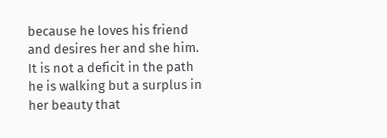because he loves his friend and desires her and she him. It is not a deficit in the path he is walking but a surplus in her beauty that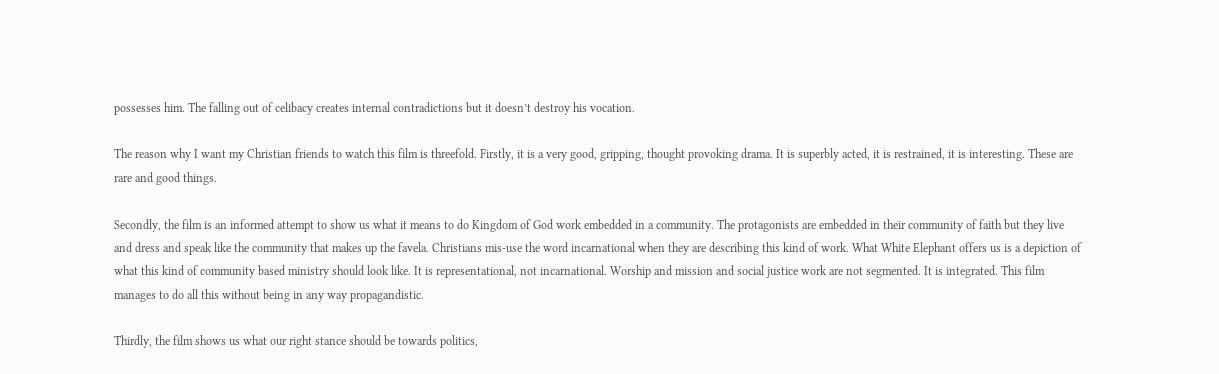possesses him. The falling out of celibacy creates internal contradictions but it doesn’t destroy his vocation.

The reason why I want my Christian friends to watch this film is threefold. Firstly, it is a very good, gripping, thought provoking drama. It is superbly acted, it is restrained, it is interesting. These are rare and good things.

Secondly, the film is an informed attempt to show us what it means to do Kingdom of God work embedded in a community. The protagonists are embedded in their community of faith but they live and dress and speak like the community that makes up the favela. Christians mis-use the word incarnational when they are describing this kind of work. What White Elephant offers us is a depiction of what this kind of community based ministry should look like. It is representational, not incarnational. Worship and mission and social justice work are not segmented. It is integrated. This film manages to do all this without being in any way propagandistic.

Thirdly, the film shows us what our right stance should be towards politics,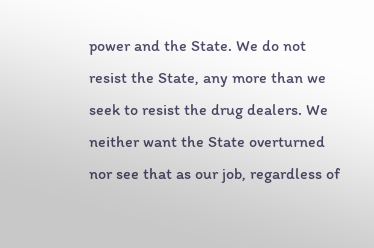power and the State. We do not resist the State, any more than we seek to resist the drug dealers. We neither want the State overturned nor see that as our job, regardless of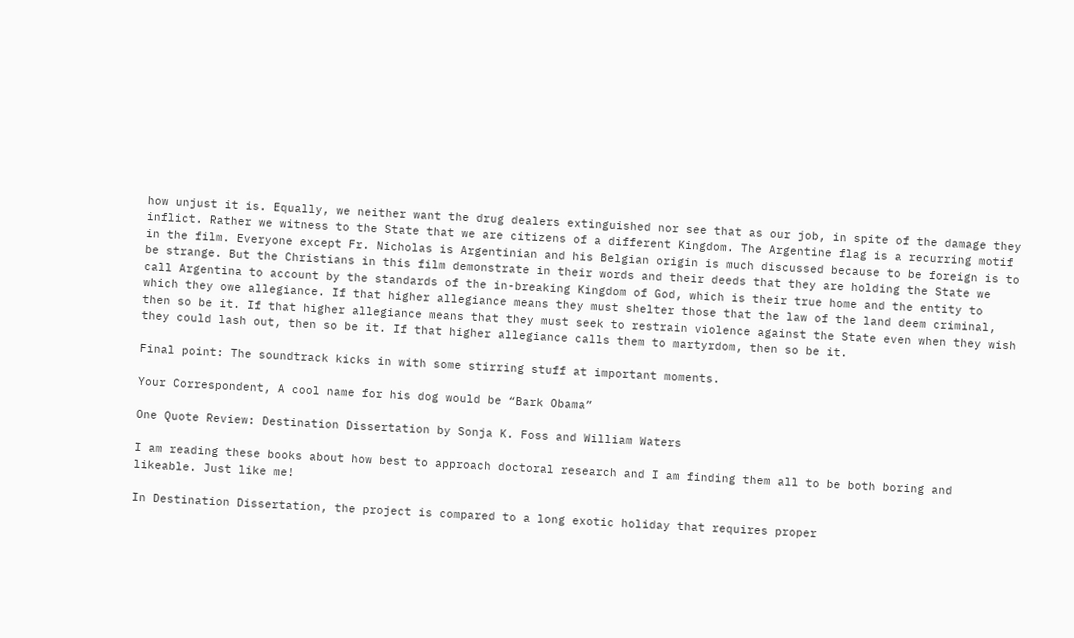how unjust it is. Equally, we neither want the drug dealers extinguished nor see that as our job, in spite of the damage they inflict. Rather we witness to the State that we are citizens of a different Kingdom. The Argentine flag is a recurring motif in the film. Everyone except Fr. Nicholas is Argentinian and his Belgian origin is much discussed because to be foreign is to be strange. But the Christians in this film demonstrate in their words and their deeds that they are holding the State we call Argentina to account by the standards of the in-breaking Kingdom of God, which is their true home and the entity to which they owe allegiance. If that higher allegiance means they must shelter those that the law of the land deem criminal, then so be it. If that higher allegiance means that they must seek to restrain violence against the State even when they wish they could lash out, then so be it. If that higher allegiance calls them to martyrdom, then so be it.

Final point: The soundtrack kicks in with some stirring stuff at important moments.

Your Correspondent, A cool name for his dog would be “Bark Obama”

One Quote Review: Destination Dissertation by Sonja K. Foss and William Waters

I am reading these books about how best to approach doctoral research and I am finding them all to be both boring and likeable. Just like me!

In Destination Dissertation, the project is compared to a long exotic holiday that requires proper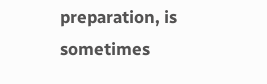preparation, is sometimes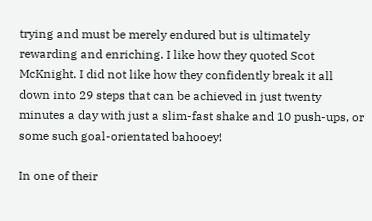trying and must be merely endured but is ultimately rewarding and enriching. I like how they quoted Scot McKnight. I did not like how they confidently break it all down into 29 steps that can be achieved in just twenty minutes a day with just a slim-fast shake and 10 push-ups, or some such goal-orientated bahooey!

In one of their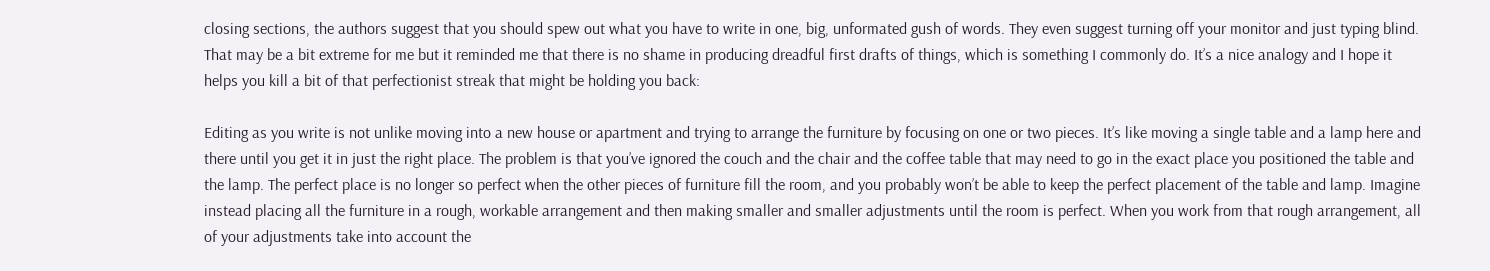closing sections, the authors suggest that you should spew out what you have to write in one, big, unformated gush of words. They even suggest turning off your monitor and just typing blind. That may be a bit extreme for me but it reminded me that there is no shame in producing dreadful first drafts of things, which is something I commonly do. It’s a nice analogy and I hope it helps you kill a bit of that perfectionist streak that might be holding you back:

Editing as you write is not unlike moving into a new house or apartment and trying to arrange the furniture by focusing on one or two pieces. It’s like moving a single table and a lamp here and there until you get it in just the right place. The problem is that you’ve ignored the couch and the chair and the coffee table that may need to go in the exact place you positioned the table and the lamp. The perfect place is no longer so perfect when the other pieces of furniture fill the room, and you probably won’t be able to keep the perfect placement of the table and lamp. Imagine instead placing all the furniture in a rough, workable arrangement and then making smaller and smaller adjustments until the room is perfect. When you work from that rough arrangement, all of your adjustments take into account the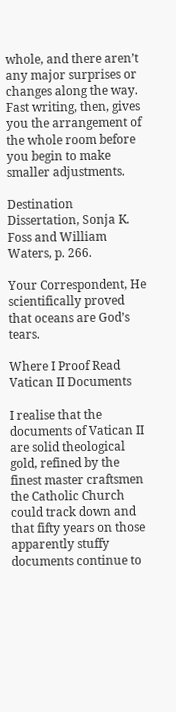whole, and there aren’t any major surprises or changes along the way. Fast writing, then, gives you the arrangement of the whole room before you begin to make smaller adjustments.

Destination Dissertation, Sonja K. Foss and William Waters, p. 266.

Your Correspondent, He scientifically proved that oceans are God’s tears.

Where I Proof Read Vatican II Documents

I realise that the documents of Vatican II are solid theological gold, refined by the finest master craftsmen the Catholic Church could track down and that fifty years on those apparently stuffy documents continue to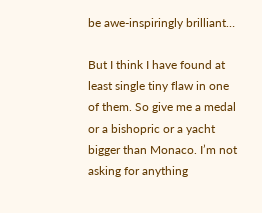be awe-inspiringly brilliant…

But I think I have found at least single tiny flaw in one of them. So give me a medal or a bishopric or a yacht bigger than Monaco. I’m not asking for anything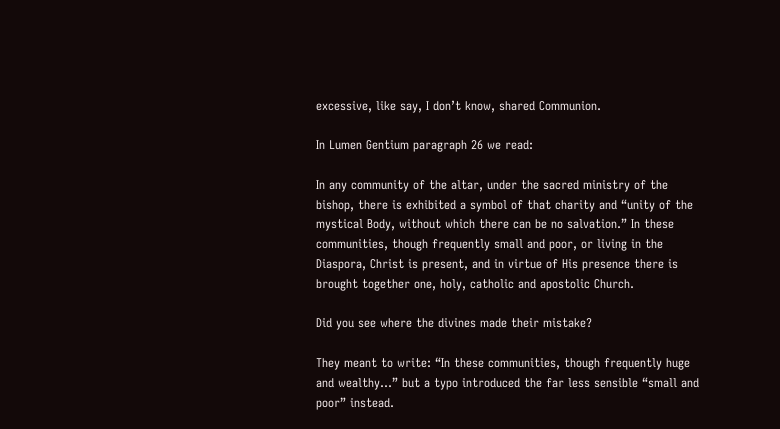excessive, like say, I don’t know, shared Communion.

In Lumen Gentium paragraph 26 we read:

In any community of the altar, under the sacred ministry of the bishop, there is exhibited a symbol of that charity and “unity of the mystical Body, without which there can be no salvation.” In these communities, though frequently small and poor, or living in the Diaspora, Christ is present, and in virtue of His presence there is brought together one, holy, catholic and apostolic Church.

Did you see where the divines made their mistake?

They meant to write: “In these communities, though frequently huge and wealthy…” but a typo introduced the far less sensible “small and poor” instead.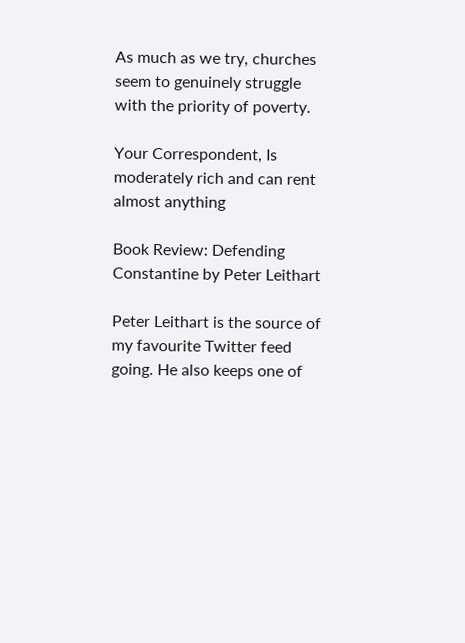As much as we try, churches seem to genuinely struggle with the priority of poverty.

Your Correspondent, Is moderately rich and can rent almost anything

Book Review: Defending Constantine by Peter Leithart

Peter Leithart is the source of my favourite Twitter feed going. He also keeps one of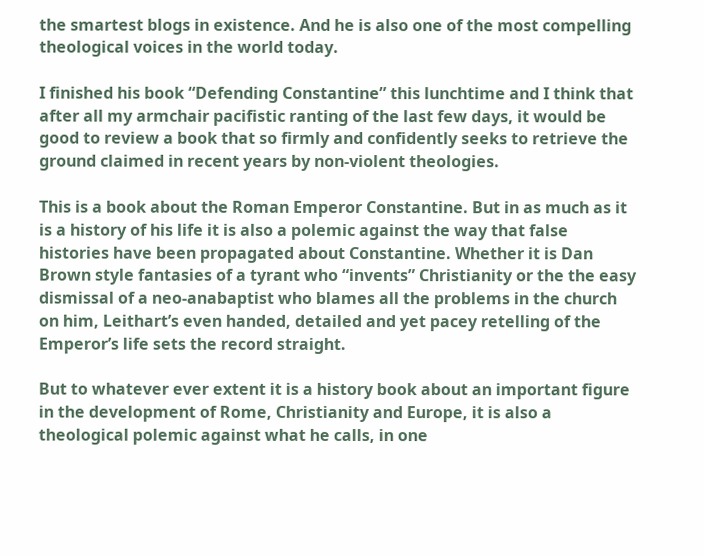the smartest blogs in existence. And he is also one of the most compelling theological voices in the world today.

I finished his book “Defending Constantine” this lunchtime and I think that after all my armchair pacifistic ranting of the last few days, it would be good to review a book that so firmly and confidently seeks to retrieve the ground claimed in recent years by non-violent theologies.

This is a book about the Roman Emperor Constantine. But in as much as it is a history of his life it is also a polemic against the way that false histories have been propagated about Constantine. Whether it is Dan Brown style fantasies of a tyrant who “invents” Christianity or the the easy dismissal of a neo-anabaptist who blames all the problems in the church on him, Leithart’s even handed, detailed and yet pacey retelling of the Emperor’s life sets the record straight.

But to whatever ever extent it is a history book about an important figure in the development of Rome, Christianity and Europe, it is also a theological polemic against what he calls, in one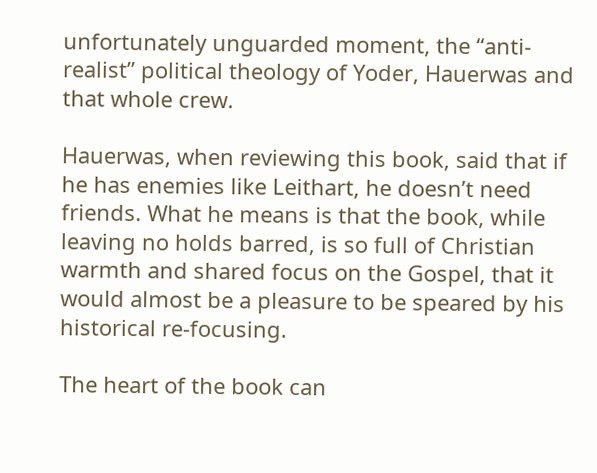unfortunately unguarded moment, the “anti-realist” political theology of Yoder, Hauerwas and that whole crew.

Hauerwas, when reviewing this book, said that if he has enemies like Leithart, he doesn’t need friends. What he means is that the book, while leaving no holds barred, is so full of Christian warmth and shared focus on the Gospel, that it would almost be a pleasure to be speared by his historical re-focusing.

The heart of the book can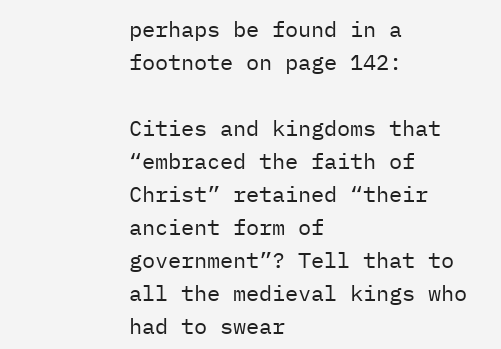perhaps be found in a footnote on page 142:

Cities and kingdoms that “embraced the faith of Christ” retained “their ancient form of government”? Tell that to all the medieval kings who had to swear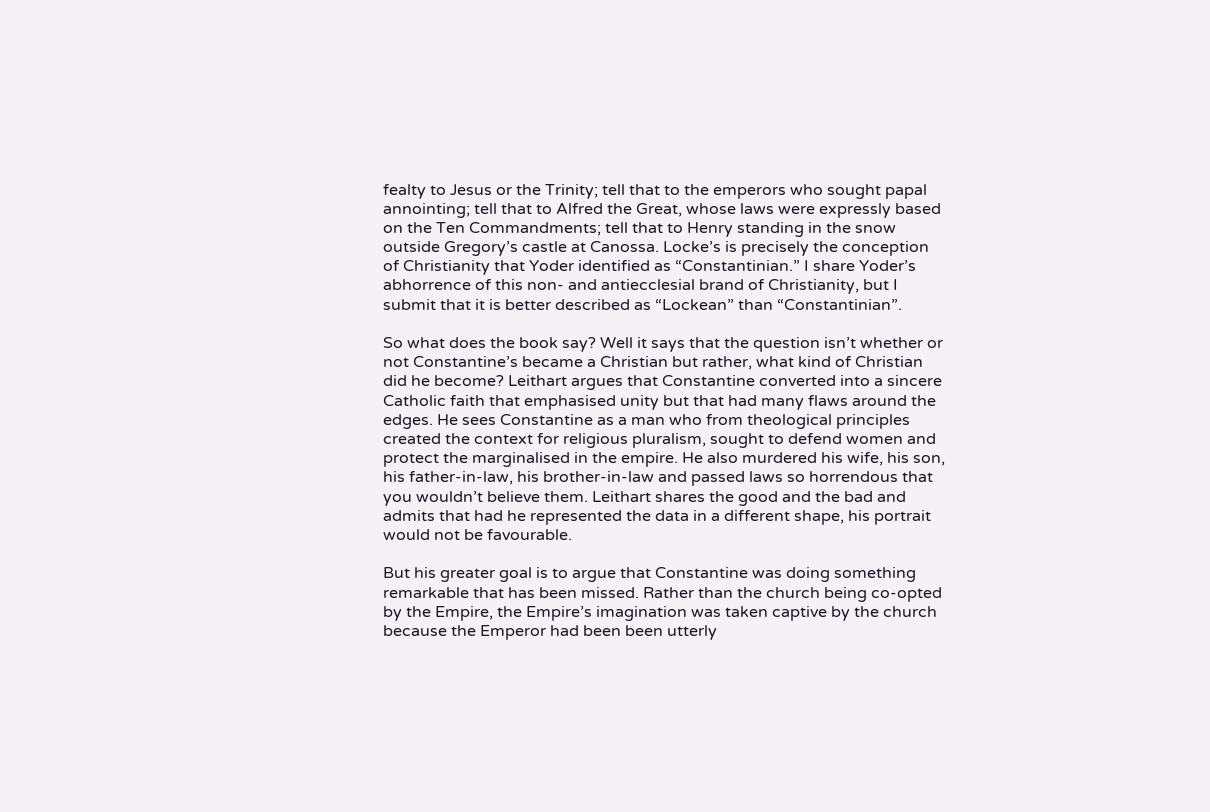fealty to Jesus or the Trinity; tell that to the emperors who sought papal annointing; tell that to Alfred the Great, whose laws were expressly based on the Ten Commandments; tell that to Henry standing in the snow outside Gregory’s castle at Canossa. Locke’s is precisely the conception of Christianity that Yoder identified as “Constantinian.” I share Yoder’s abhorrence of this non- and antiecclesial brand of Christianity, but I submit that it is better described as “Lockean” than “Constantinian”.

So what does the book say? Well it says that the question isn’t whether or not Constantine’s became a Christian but rather, what kind of Christian did he become? Leithart argues that Constantine converted into a sincere Catholic faith that emphasised unity but that had many flaws around the edges. He sees Constantine as a man who from theological principles created the context for religious pluralism, sought to defend women and protect the marginalised in the empire. He also murdered his wife, his son, his father-in-law, his brother-in-law and passed laws so horrendous that you wouldn’t believe them. Leithart shares the good and the bad and admits that had he represented the data in a different shape, his portrait would not be favourable.

But his greater goal is to argue that Constantine was doing something remarkable that has been missed. Rather than the church being co-opted by the Empire, the Empire’s imagination was taken captive by the church because the Emperor had been been utterly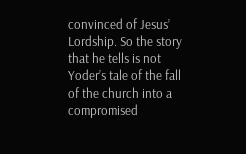convinced of Jesus’ Lordship. So the story that he tells is not Yoder’s tale of the fall of the church into a compromised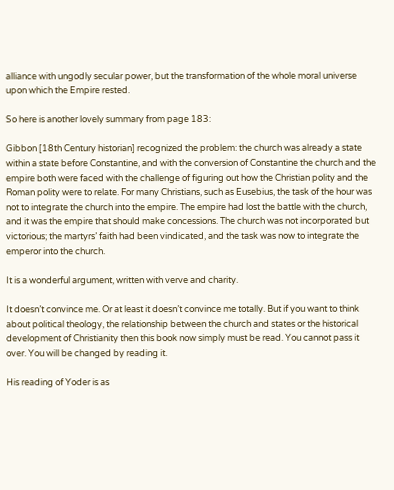alliance with ungodly secular power, but the transformation of the whole moral universe upon which the Empire rested.

So here is another lovely summary from page 183:

Gibbon [18th Century historian] recognized the problem: the church was already a state within a state before Constantine, and with the conversion of Constantine the church and the empire both were faced with the challenge of figuring out how the Christian polity and the Roman polity were to relate. For many Christians, such as Eusebius, the task of the hour was not to integrate the church into the empire. The empire had lost the battle with the church, and it was the empire that should make concessions. The church was not incorporated but victorious; the martyrs’ faith had been vindicated, and the task was now to integrate the emperor into the church.

It is a wonderful argument, written with verve and charity.

It doesn’t convince me. Or at least it doesn’t convince me totally. But if you want to think about political theology, the relationship between the church and states or the historical development of Christianity then this book now simply must be read. You cannot pass it over. You will be changed by reading it.

His reading of Yoder is as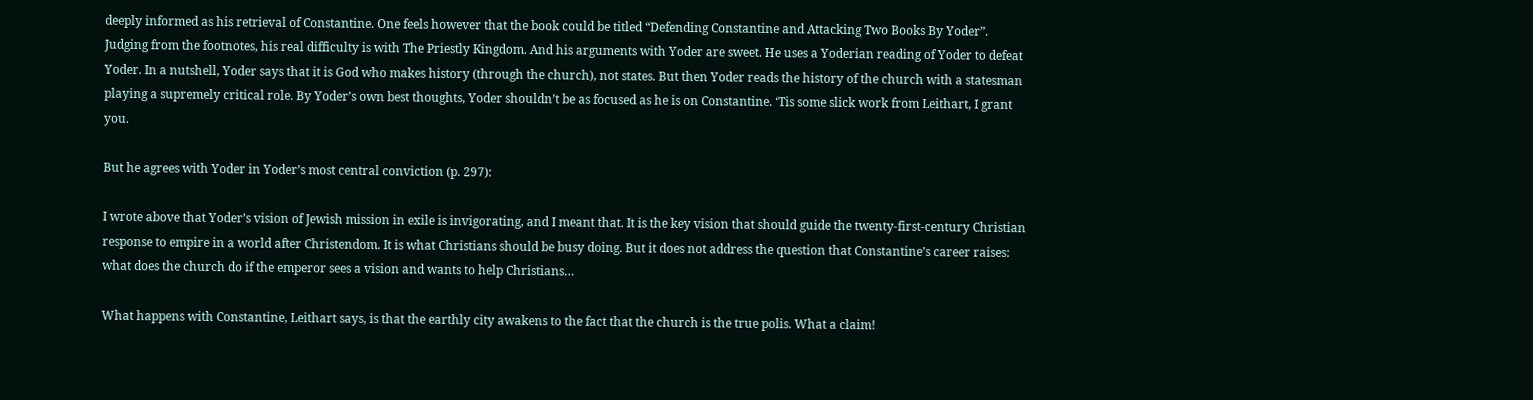deeply informed as his retrieval of Constantine. One feels however that the book could be titled “Defending Constantine and Attacking Two Books By Yoder”. Judging from the footnotes, his real difficulty is with The Priestly Kingdom. And his arguments with Yoder are sweet. He uses a Yoderian reading of Yoder to defeat Yoder. In a nutshell, Yoder says that it is God who makes history (through the church), not states. But then Yoder reads the history of the church with a statesman playing a supremely critical role. By Yoder’s own best thoughts, Yoder shouldn’t be as focused as he is on Constantine. ‘Tis some slick work from Leithart, I grant you.

But he agrees with Yoder in Yoder’s most central conviction (p. 297):

I wrote above that Yoder’s vision of Jewish mission in exile is invigorating, and I meant that. It is the key vision that should guide the twenty-first-century Christian response to empire in a world after Christendom. It is what Christians should be busy doing. But it does not address the question that Constantine’s career raises: what does the church do if the emperor sees a vision and wants to help Christians…

What happens with Constantine, Leithart says, is that the earthly city awakens to the fact that the church is the true polis. What a claim!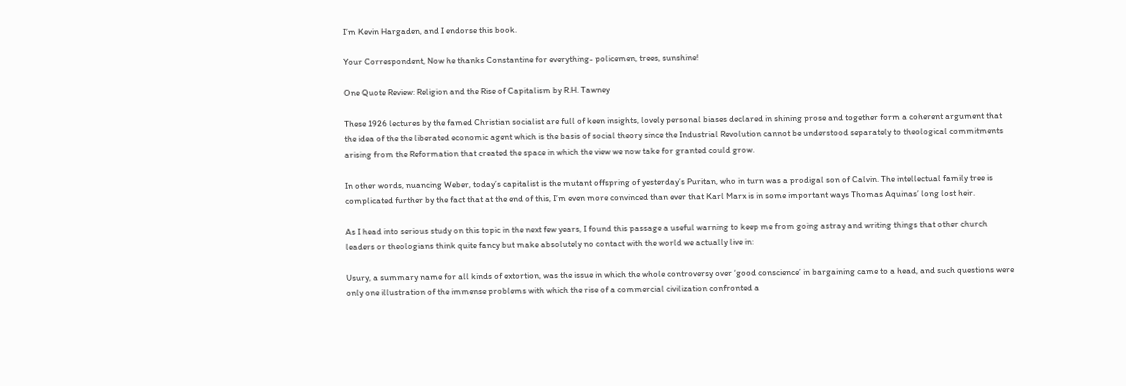I’m Kevin Hargaden, and I endorse this book.

Your Correspondent, Now he thanks Constantine for everything- policemen, trees, sunshine!

One Quote Review: Religion and the Rise of Capitalism by R.H. Tawney

These 1926 lectures by the famed Christian socialist are full of keen insights, lovely personal biases declared in shining prose and together form a coherent argument that the idea of the the liberated economic agent which is the basis of social theory since the Industrial Revolution cannot be understood separately to theological commitments arising from the Reformation that created the space in which the view we now take for granted could grow.

In other words, nuancing Weber, today’s capitalist is the mutant offspring of yesterday’s Puritan, who in turn was a prodigal son of Calvin. The intellectual family tree is complicated further by the fact that at the end of this, I’m even more convinced than ever that Karl Marx is in some important ways Thomas Aquinas’ long lost heir.

As I head into serious study on this topic in the next few years, I found this passage a useful warning to keep me from going astray and writing things that other church leaders or theologians think quite fancy but make absolutely no contact with the world we actually live in:

Usury, a summary name for all kinds of extortion, was the issue in which the whole controversy over ‘good conscience’ in bargaining came to a head, and such questions were only one illustration of the immense problems with which the rise of a commercial civilization confronted a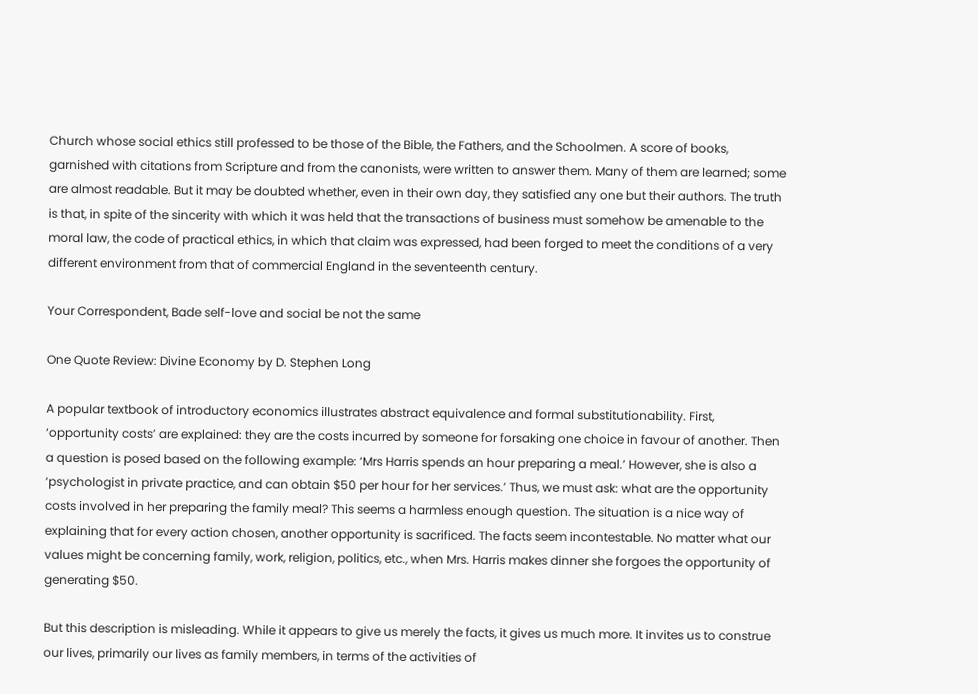Church whose social ethics still professed to be those of the Bible, the Fathers, and the Schoolmen. A score of books, garnished with citations from Scripture and from the canonists, were written to answer them. Many of them are learned; some are almost readable. But it may be doubted whether, even in their own day, they satisfied any one but their authors. The truth is that, in spite of the sincerity with which it was held that the transactions of business must somehow be amenable to the moral law, the code of practical ethics, in which that claim was expressed, had been forged to meet the conditions of a very different environment from that of commercial England in the seventeenth century.

Your Correspondent, Bade self-love and social be not the same

One Quote Review: Divine Economy by D. Stephen Long

A popular textbook of introductory economics illustrates abstract equivalence and formal substitutionability. First, ‘opportunity costs’ are explained: they are the costs incurred by someone for forsaking one choice in favour of another. Then a question is posed based on the following example: ‘Mrs Harris spends an hour preparing a meal.’ However, she is also a ‘psychologist in private practice, and can obtain $50 per hour for her services.’ Thus, we must ask: what are the opportunity costs involved in her preparing the family meal? This seems a harmless enough question. The situation is a nice way of explaining that for every action chosen, another opportunity is sacrificed. The facts seem incontestable. No matter what our values might be concerning family, work, religion, politics, etc., when Mrs. Harris makes dinner she forgoes the opportunity of generating $50.

But this description is misleading. While it appears to give us merely the facts, it gives us much more. It invites us to construe our lives, primarily our lives as family members, in terms of the activities of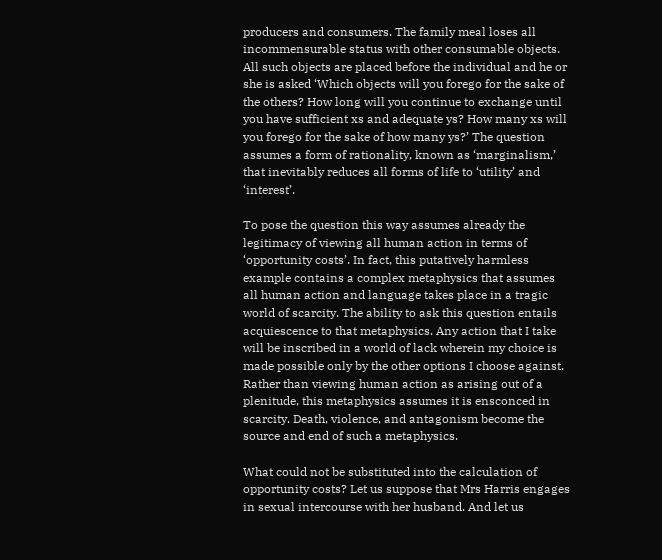producers and consumers. The family meal loses all incommensurable status with other consumable objects. All such objects are placed before the individual and he or she is asked ‘Which objects will you forego for the sake of the others? How long will you continue to exchange until you have sufficient xs and adequate ys? How many xs will you forego for the sake of how many ys?’ The question assumes a form of rationality, known as ‘marginalism,’ that inevitably reduces all forms of life to ‘utility’ and ‘interest’.

To pose the question this way assumes already the legitimacy of viewing all human action in terms of ‘opportunity costs’. In fact, this putatively harmless example contains a complex metaphysics that assumes all human action and language takes place in a tragic world of scarcity. The ability to ask this question entails acquiescence to that metaphysics. Any action that I take will be inscribed in a world of lack wherein my choice is made possible only by the other options I choose against. Rather than viewing human action as arising out of a plenitude, this metaphysics assumes it is ensconced in scarcity. Death, violence, and antagonism become the source and end of such a metaphysics.

What could not be substituted into the calculation of opportunity costs? Let us suppose that Mrs Harris engages in sexual intercourse with her husband. And let us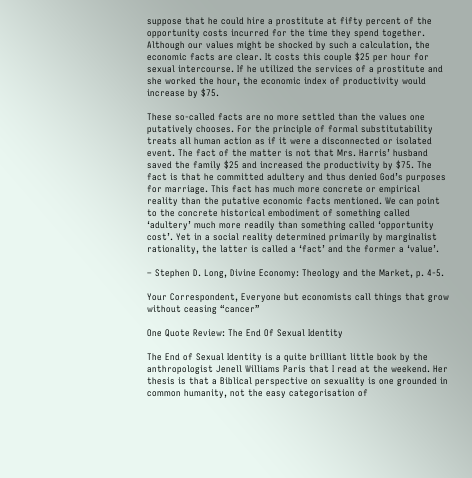suppose that he could hire a prostitute at fifty percent of the opportunity costs incurred for the time they spend together. Although our values might be shocked by such a calculation, the economic facts are clear. It costs this couple $25 per hour for sexual intercourse. If he utilized the services of a prostitute and she worked the hour, the economic index of productivity would increase by $75.

These so-called facts are no more settled than the values one putatively chooses. For the principle of formal substitutability treats all human action as if it were a disconnected or isolated event. The fact of the matter is not that Mrs. Harris’ husband saved the family $25 and increased the productivity by $75. The fact is that he committed adultery and thus denied God’s purposes for marriage. This fact has much more concrete or empirical reality than the putative economic facts mentioned. We can point to the concrete historical embodiment of something called ‘adultery’ much more readily than something called ‘opportunity cost’. Yet in a social reality determined primarily by marginalist rationality, the latter is called a ‘fact’ and the former a ‘value’.

– Stephen D. Long, Divine Economy: Theology and the Market, p. 4-5.

Your Correspondent, Everyone but economists call things that grow without ceasing “cancer”

One Quote Review: The End Of Sexual Identity

The End of Sexual Identity is a quite brilliant little book by the anthropologist Jenell Williams Paris that I read at the weekend. Her thesis is that a Biblical perspective on sexuality is one grounded in common humanity, not the easy categorisation of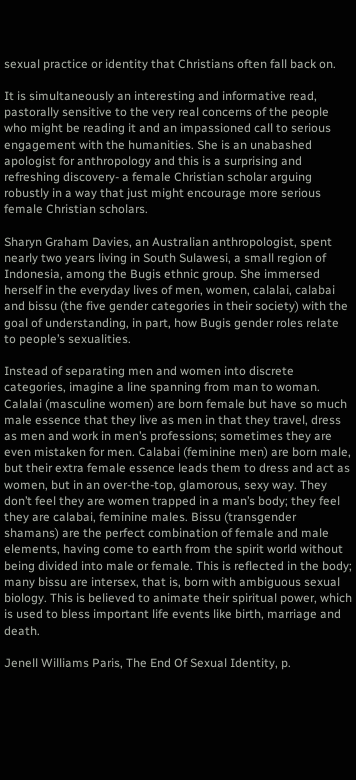sexual practice or identity that Christians often fall back on.

It is simultaneously an interesting and informative read, pastorally sensitive to the very real concerns of the people who might be reading it and an impassioned call to serious engagement with the humanities. She is an unabashed apologist for anthropology and this is a surprising and refreshing discovery- a female Christian scholar arguing robustly in a way that just might encourage more serious female Christian scholars.

Sharyn Graham Davies, an Australian anthropologist, spent nearly two years living in South Sulawesi, a small region of Indonesia, among the Bugis ethnic group. She immersed herself in the everyday lives of men, women, calalai, calabai and bissu (the five gender categories in their society) with the goal of understanding, in part, how Bugis gender roles relate to people’s sexualities.

Instead of separating men and women into discrete categories, imagine a line spanning from man to woman. Calalai (masculine women) are born female but have so much male essence that they live as men in that they travel, dress as men and work in men’s professions; sometimes they are even mistaken for men. Calabai (feminine men) are born male, but their extra female essence leads them to dress and act as women, but in an over-the-top, glamorous, sexy way. They don’t feel they are women trapped in a man’s body; they feel they are calabai, feminine males. Bissu (transgender shamans) are the perfect combination of female and male elements, having come to earth from the spirit world without being divided into male or female. This is reflected in the body; many bissu are intersex, that is, born with ambiguous sexual biology. This is believed to animate their spiritual power, which is used to bless important life events like birth, marriage and death.

Jenell Williams Paris, The End Of Sexual Identity, p.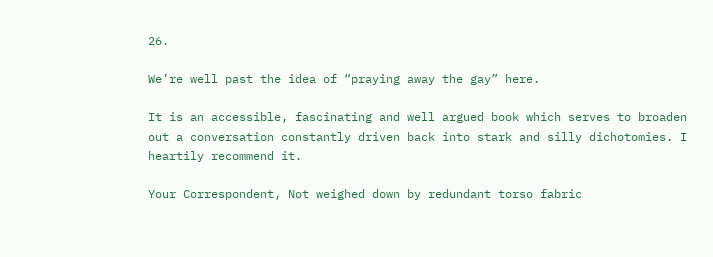26.

We’re well past the idea of “praying away the gay” here.

It is an accessible, fascinating and well argued book which serves to broaden out a conversation constantly driven back into stark and silly dichotomies. I heartily recommend it.

Your Correspondent, Not weighed down by redundant torso fabric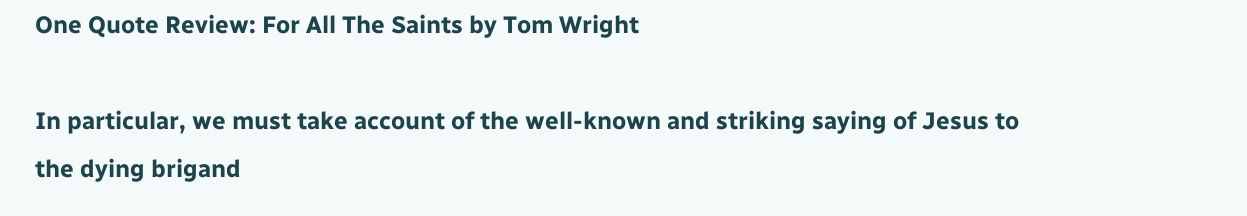One Quote Review: For All The Saints by Tom Wright

In particular, we must take account of the well-known and striking saying of Jesus to the dying brigand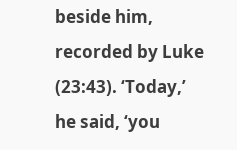beside him, recorded by Luke (23:43). ‘Today,’ he said, ‘you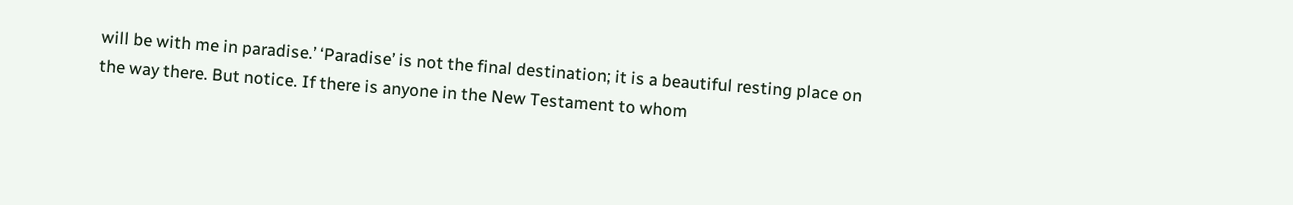will be with me in paradise.’ ‘Paradise’ is not the final destination; it is a beautiful resting place on the way there. But notice. If there is anyone in the New Testament to whom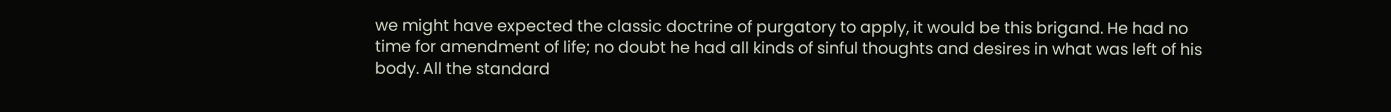we might have expected the classic doctrine of purgatory to apply, it would be this brigand. He had no time for amendment of life; no doubt he had all kinds of sinful thoughts and desires in what was left of his body. All the standard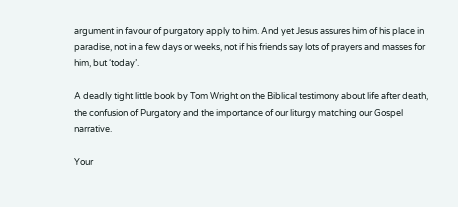argument in favour of purgatory apply to him. And yet Jesus assures him of his place in paradise, not in a few days or weeks, not if his friends say lots of prayers and masses for him, but ‘today’.

A deadly tight little book by Tom Wright on the Biblical testimony about life after death, the confusion of Purgatory and the importance of our liturgy matching our Gospel narrative.

Your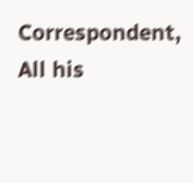Correspondent, All his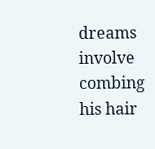dreams involve combing his hair